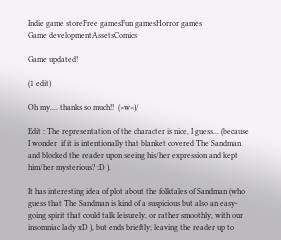Indie game storeFree gamesFun gamesHorror games
Game developmentAssetsComics

Game updated!

(1 edit)

Oh my.... thanks so much!!  (>w<)/

Edit : The representation of the character is nice, I guess... (because I wonder  if it is intentionally that blanket covered The Sandman and blocked the reader upon seeing his/her expression and kept him/her mysterious? :D ).

It has interesting idea of plot about the folktales of Sandman (who guess that The Sandman is kind of a suspicious but also an easy-going spirit that could talk leisurely, or rather smoothly, with our insomniac lady xD ), but ends brieftly; leaving the reader up to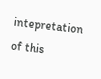intepretation of this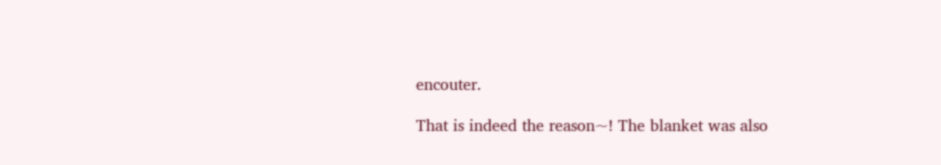encouter.

That is indeed the reason~! The blanket was also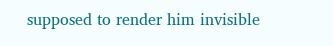supposed to render him invisible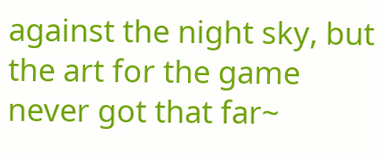against the night sky, but the art for the game never got that far~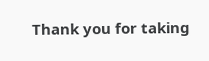Thank you for taking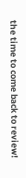the time to come back to review!